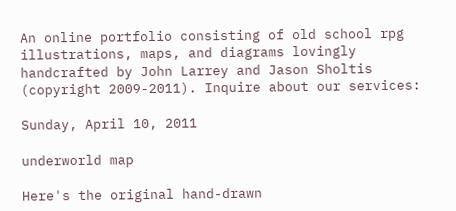An online portfolio consisting of old school rpg illustrations, maps, and diagrams lovingly handcrafted by John Larrey and Jason Sholtis (copyright 2009-2011). Inquire about our services:

Sunday, April 10, 2011

underworld map

Here's the original hand-drawn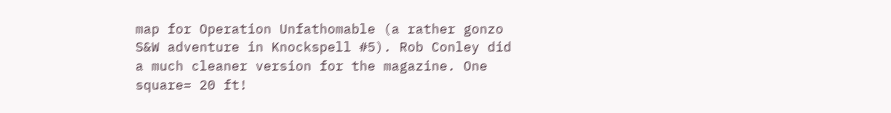map for Operation Unfathomable (a rather gonzo S&W adventure in Knockspell #5). Rob Conley did a much cleaner version for the magazine. One square= 20 ft!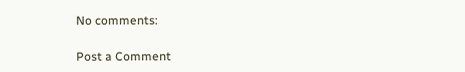No comments:

Post a Comment